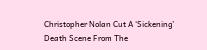Christopher Nolan Cut A ‘Sickening’ Death Scene From The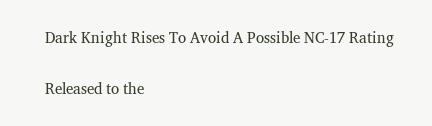Dark Knight Rises To Avoid A Possible NC-17 Rating

Released to the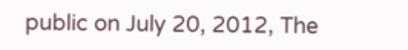public on July 20, 2012, The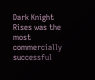Dark Knight Rises was the most commercially successful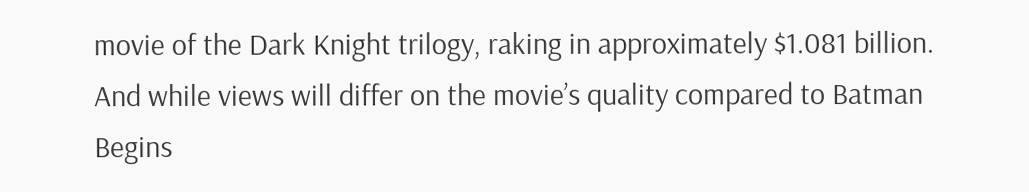movie of the Dark Knight trilogy, raking in approximately $1.081 billion. And while views will differ on the movie’s quality compared to Batman Begins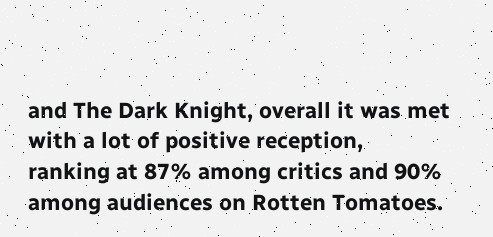and The Dark Knight, overall it was met with a lot of positive reception, ranking at 87% among critics and 90% among audiences on Rotten Tomatoes.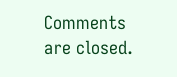Comments are closed.